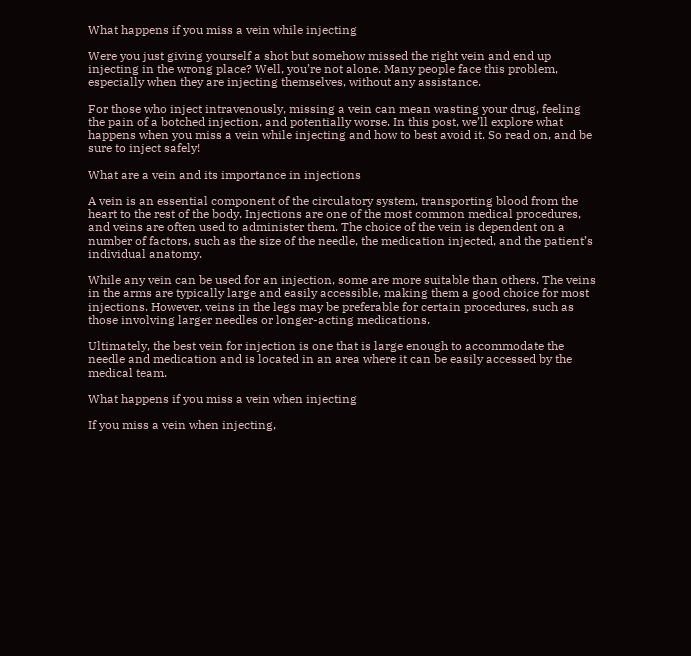What happens if you miss a vein while injecting

Were you just giving yourself a shot but somehow missed the right vein and end up injecting in the wrong place? Well, you’re not alone. Many people face this problem, especially when they are injecting themselves, without any assistance.

For those who inject intravenously, missing a vein can mean wasting your drug, feeling the pain of a botched injection, and potentially worse. In this post, we’ll explore what happens when you miss a vein while injecting and how to best avoid it. So read on, and be sure to inject safely!

What are a vein and its importance in injections

A vein is an essential component of the circulatory system, transporting blood from the heart to the rest of the body. Injections are one of the most common medical procedures, and veins are often used to administer them. The choice of the vein is dependent on a number of factors, such as the size of the needle, the medication injected, and the patient’s individual anatomy.

While any vein can be used for an injection, some are more suitable than others. The veins in the arms are typically large and easily accessible, making them a good choice for most injections. However, veins in the legs may be preferable for certain procedures, such as those involving larger needles or longer-acting medications.

Ultimately, the best vein for injection is one that is large enough to accommodate the needle and medication and is located in an area where it can be easily accessed by the medical team.

What happens if you miss a vein when injecting

If you miss a vein when injecting,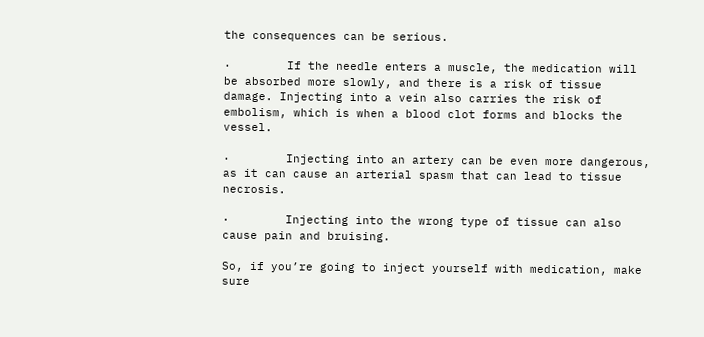the consequences can be serious.

·        If the needle enters a muscle, the medication will be absorbed more slowly, and there is a risk of tissue damage. Injecting into a vein also carries the risk of embolism, which is when a blood clot forms and blocks the vessel.

·        Injecting into an artery can be even more dangerous, as it can cause an arterial spasm that can lead to tissue necrosis.

·        Injecting into the wrong type of tissue can also cause pain and bruising.

So, if you’re going to inject yourself with medication, make sure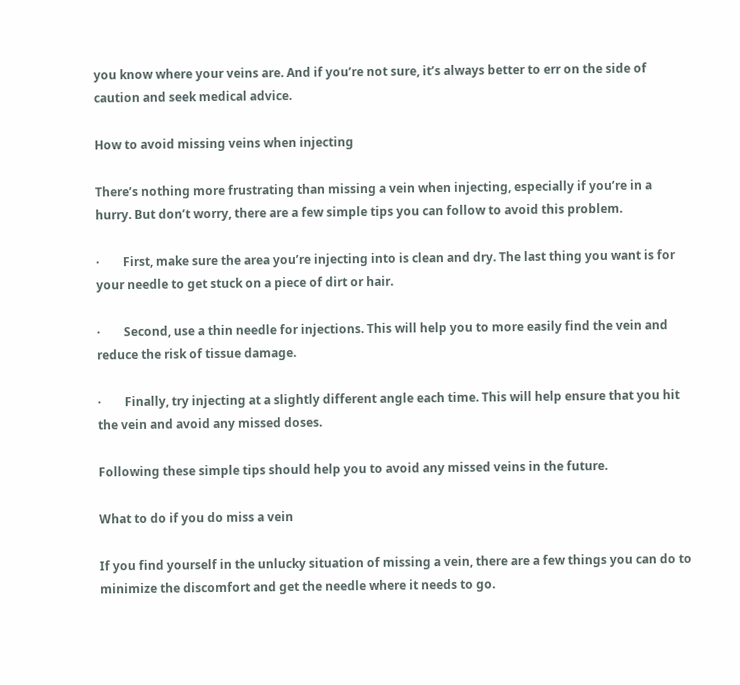you know where your veins are. And if you’re not sure, it’s always better to err on the side of caution and seek medical advice.

How to avoid missing veins when injecting

There’s nothing more frustrating than missing a vein when injecting, especially if you’re in a hurry. But don’t worry, there are a few simple tips you can follow to avoid this problem.

·        First, make sure the area you’re injecting into is clean and dry. The last thing you want is for your needle to get stuck on a piece of dirt or hair.

·        Second, use a thin needle for injections. This will help you to more easily find the vein and reduce the risk of tissue damage.

·        Finally, try injecting at a slightly different angle each time. This will help ensure that you hit the vein and avoid any missed doses.

Following these simple tips should help you to avoid any missed veins in the future.

What to do if you do miss a vein

If you find yourself in the unlucky situation of missing a vein, there are a few things you can do to minimize the discomfort and get the needle where it needs to go.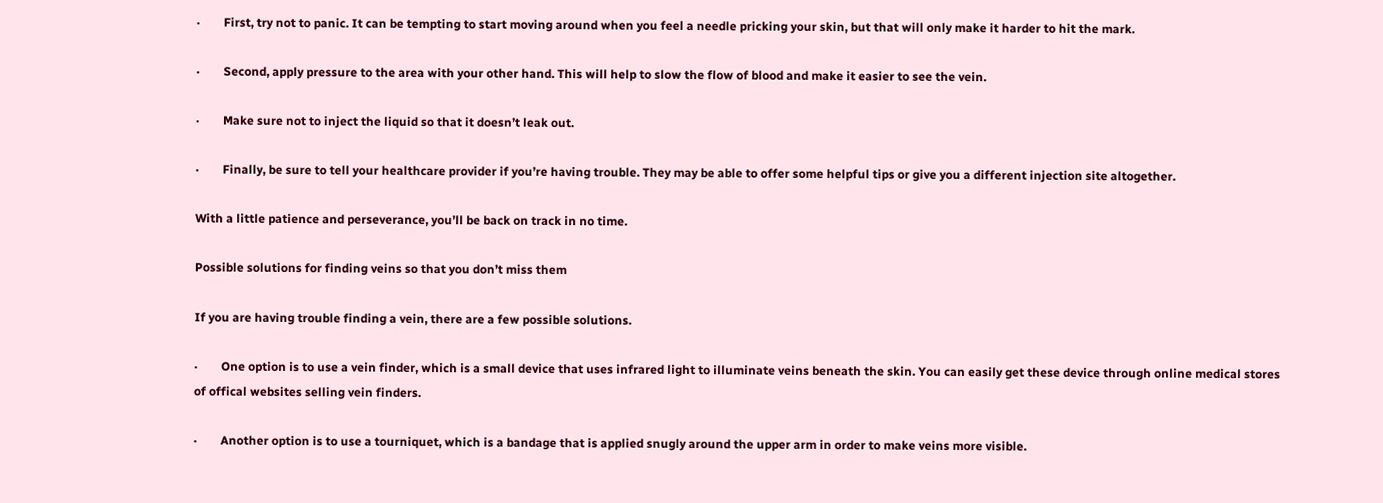·        First, try not to panic. It can be tempting to start moving around when you feel a needle pricking your skin, but that will only make it harder to hit the mark.

·        Second, apply pressure to the area with your other hand. This will help to slow the flow of blood and make it easier to see the vein.

·        Make sure not to inject the liquid so that it doesn’t leak out.

·        Finally, be sure to tell your healthcare provider if you’re having trouble. They may be able to offer some helpful tips or give you a different injection site altogether.

With a little patience and perseverance, you’ll be back on track in no time.

Possible solutions for finding veins so that you don’t miss them

If you are having trouble finding a vein, there are a few possible solutions.

·        One option is to use a vein finder, which is a small device that uses infrared light to illuminate veins beneath the skin. You can easily get these device through online medical stores of offical websites selling vein finders.

·        Another option is to use a tourniquet, which is a bandage that is applied snugly around the upper arm in order to make veins more visible.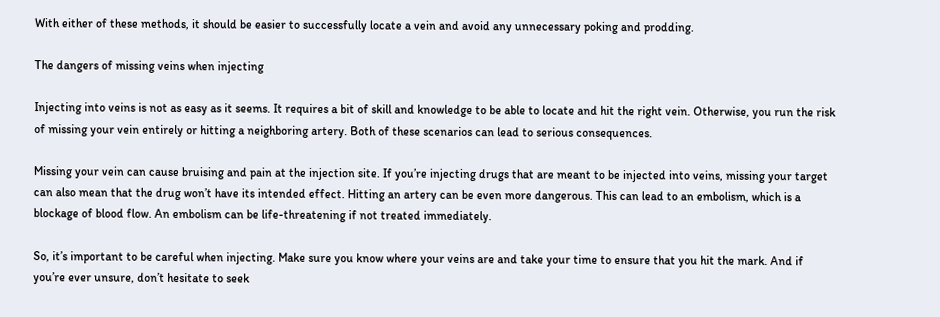With either of these methods, it should be easier to successfully locate a vein and avoid any unnecessary poking and prodding.

The dangers of missing veins when injecting

Injecting into veins is not as easy as it seems. It requires a bit of skill and knowledge to be able to locate and hit the right vein. Otherwise, you run the risk of missing your vein entirely or hitting a neighboring artery. Both of these scenarios can lead to serious consequences.

Missing your vein can cause bruising and pain at the injection site. If you’re injecting drugs that are meant to be injected into veins, missing your target can also mean that the drug won’t have its intended effect. Hitting an artery can be even more dangerous. This can lead to an embolism, which is a blockage of blood flow. An embolism can be life-threatening if not treated immediately.

So, it’s important to be careful when injecting. Make sure you know where your veins are and take your time to ensure that you hit the mark. And if you’re ever unsure, don’t hesitate to seek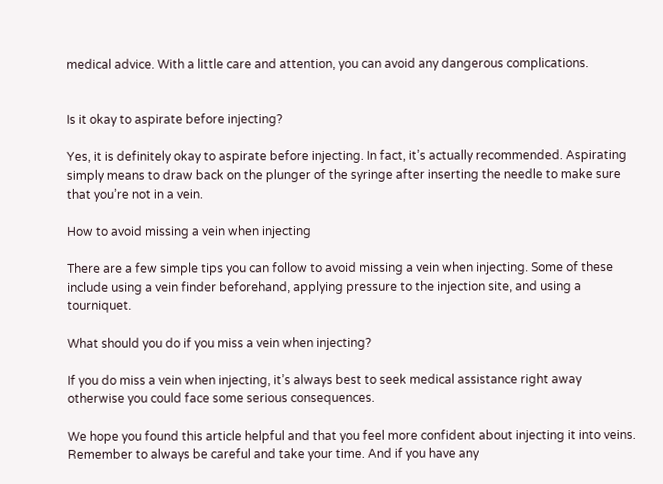medical advice. With a little care and attention, you can avoid any dangerous complications.


Is it okay to aspirate before injecting?

Yes, it is definitely okay to aspirate before injecting. In fact, it’s actually recommended. Aspirating simply means to draw back on the plunger of the syringe after inserting the needle to make sure that you’re not in a vein.

How to avoid missing a vein when injecting

There are a few simple tips you can follow to avoid missing a vein when injecting. Some of these include using a vein finder beforehand, applying pressure to the injection site, and using a tourniquet.

What should you do if you miss a vein when injecting?

If you do miss a vein when injecting, it’s always best to seek medical assistance right away otherwise you could face some serious consequences.

We hope you found this article helpful and that you feel more confident about injecting it into veins. Remember to always be careful and take your time. And if you have any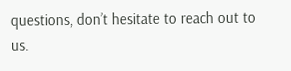questions, don’t hesitate to reach out to us.